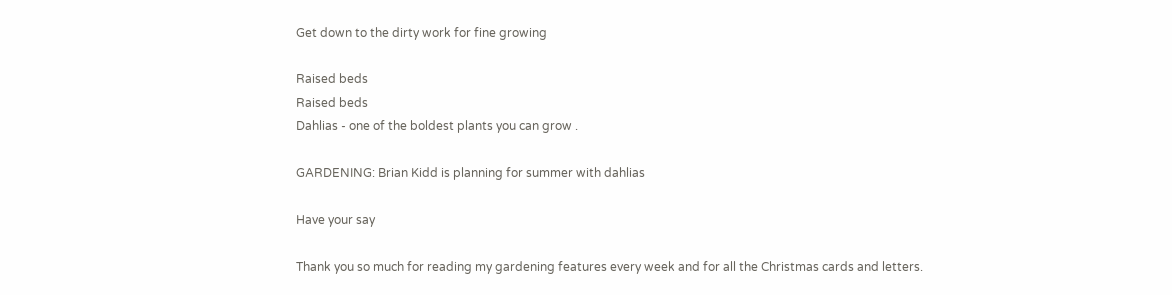Get down to the dirty work for fine growing

Raised beds
Raised beds
Dahlias - one of the boldest plants you can grow .

GARDENING: Brian Kidd is planning for summer with dahlias

Have your say

Thank you so much for reading my gardening features every week and for all the Christmas cards and letters.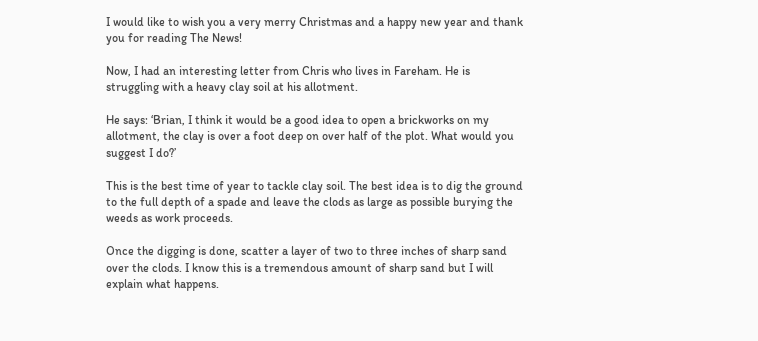I would like to wish you a very merry Christmas and a happy new year and thank you for reading The News!

Now, I had an interesting letter from Chris who lives in Fareham. He is struggling with a heavy clay soil at his allotment.

He says: ‘Brian, I think it would be a good idea to open a brickworks on my allotment, the clay is over a foot deep on over half of the plot. What would you suggest I do?’

This is the best time of year to tackle clay soil. The best idea is to dig the ground to the full depth of a spade and leave the clods as large as possible burying the weeds as work proceeds.

Once the digging is done, scatter a layer of two to three inches of sharp sand over the clods. I know this is a tremendous amount of sharp sand but I will explain what happens.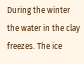During the winter the water in the clay freezes. The ice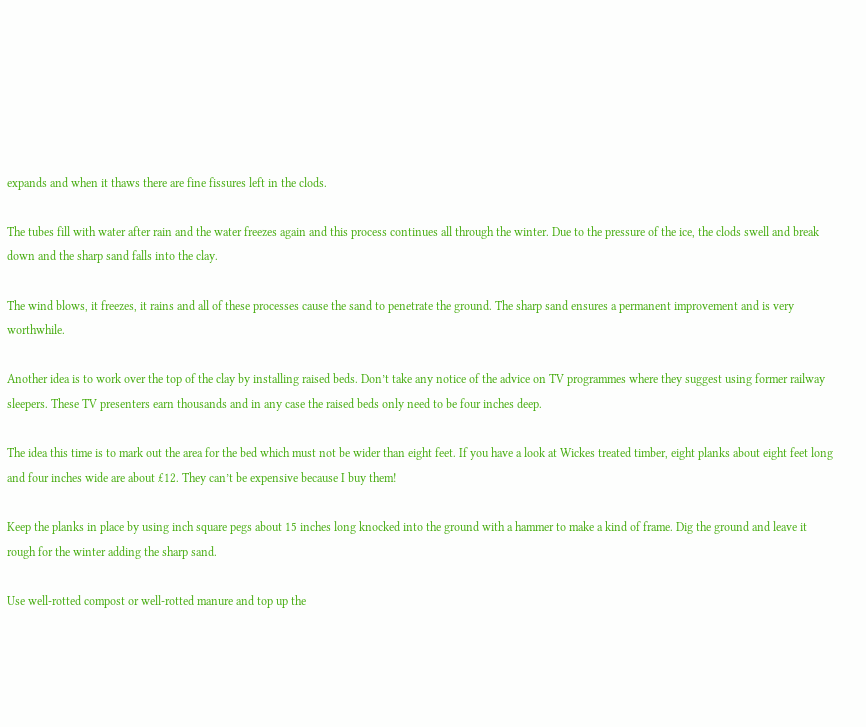expands and when it thaws there are fine fissures left in the clods.

The tubes fill with water after rain and the water freezes again and this process continues all through the winter. Due to the pressure of the ice, the clods swell and break down and the sharp sand falls into the clay.

The wind blows, it freezes, it rains and all of these processes cause the sand to penetrate the ground. The sharp sand ensures a permanent improvement and is very worthwhile.

Another idea is to work over the top of the clay by installing raised beds. Don’t take any notice of the advice on TV programmes where they suggest using former railway sleepers. These TV presenters earn thousands and in any case the raised beds only need to be four inches deep.

The idea this time is to mark out the area for the bed which must not be wider than eight feet. If you have a look at Wickes treated timber, eight planks about eight feet long and four inches wide are about £12. They can’t be expensive because I buy them!

Keep the planks in place by using inch square pegs about 15 inches long knocked into the ground with a hammer to make a kind of frame. Dig the ground and leave it rough for the winter adding the sharp sand.

Use well-rotted compost or well-rotted manure and top up the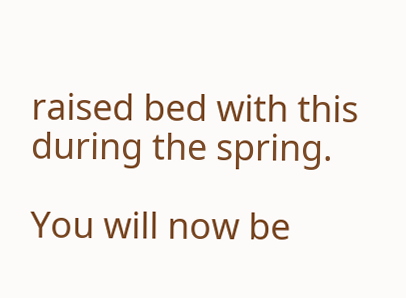raised bed with this during the spring.

You will now be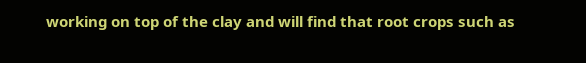working on top of the clay and will find that root crops such as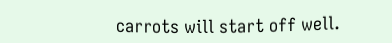carrots will start off well.